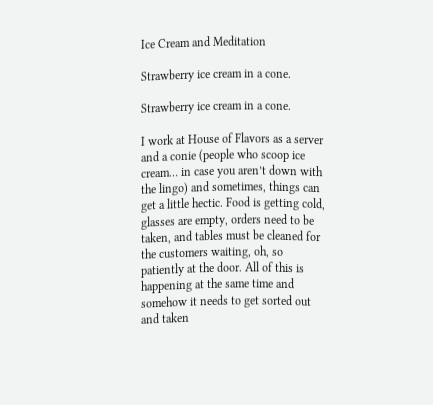Ice Cream and Meditation

Strawberry ice cream in a cone.

Strawberry ice cream in a cone.

I work at House of Flavors as a server and a conie (people who scoop ice cream… in case you aren’t down with the lingo) and sometimes, things can get a little hectic. Food is getting cold, glasses are empty, orders need to be taken, and tables must be cleaned for the customers waiting, oh, so patiently at the door. All of this is happening at the same time and somehow it needs to get sorted out and taken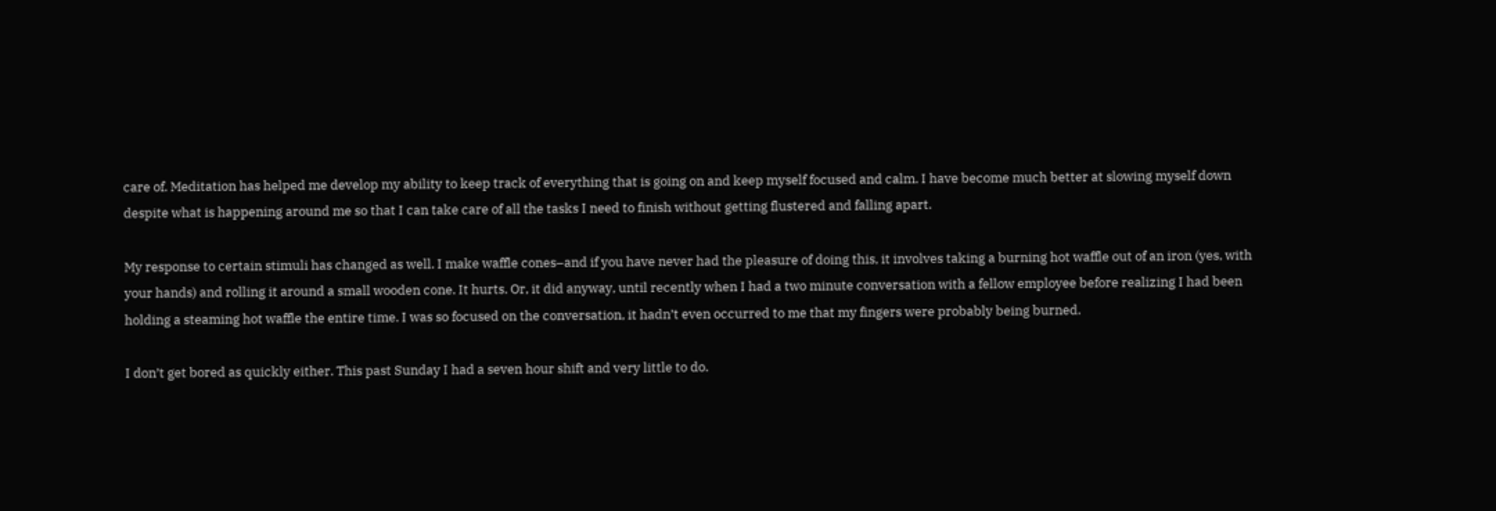care of. Meditation has helped me develop my ability to keep track of everything that is going on and keep myself focused and calm. I have become much better at slowing myself down despite what is happening around me so that I can take care of all the tasks I need to finish without getting flustered and falling apart.

My response to certain stimuli has changed as well. I make waffle cones–and if you have never had the pleasure of doing this, it involves taking a burning hot waffle out of an iron (yes, with your hands) and rolling it around a small wooden cone. It hurts. Or, it did anyway, until recently when I had a two minute conversation with a fellow employee before realizing I had been holding a steaming hot waffle the entire time. I was so focused on the conversation, it hadn’t even occurred to me that my fingers were probably being burned.

I don’t get bored as quickly either. This past Sunday I had a seven hour shift and very little to do.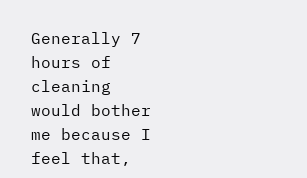Generally 7 hours of cleaning would bother me because I feel that,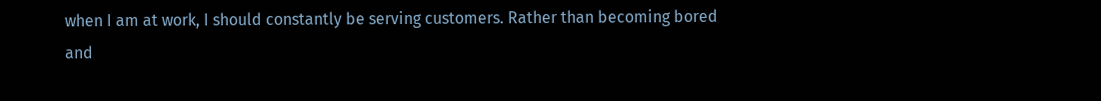when I am at work, I should constantly be serving customers. Rather than becoming bored and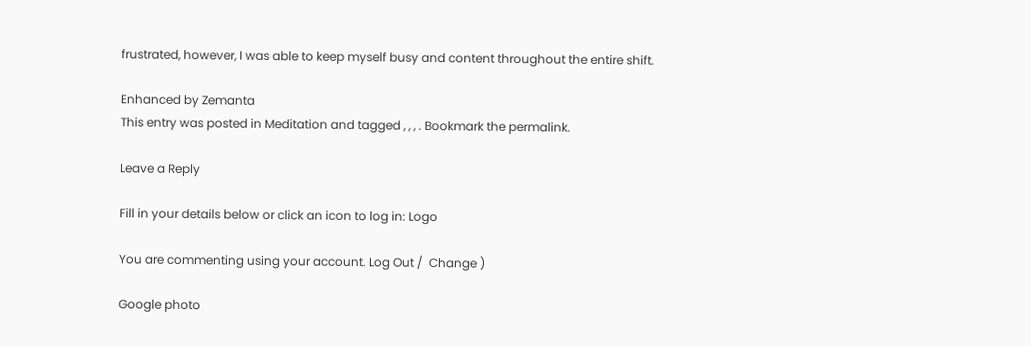frustrated, however, I was able to keep myself busy and content throughout the entire shift.

Enhanced by Zemanta
This entry was posted in Meditation and tagged , , , . Bookmark the permalink.

Leave a Reply

Fill in your details below or click an icon to log in: Logo

You are commenting using your account. Log Out /  Change )

Google photo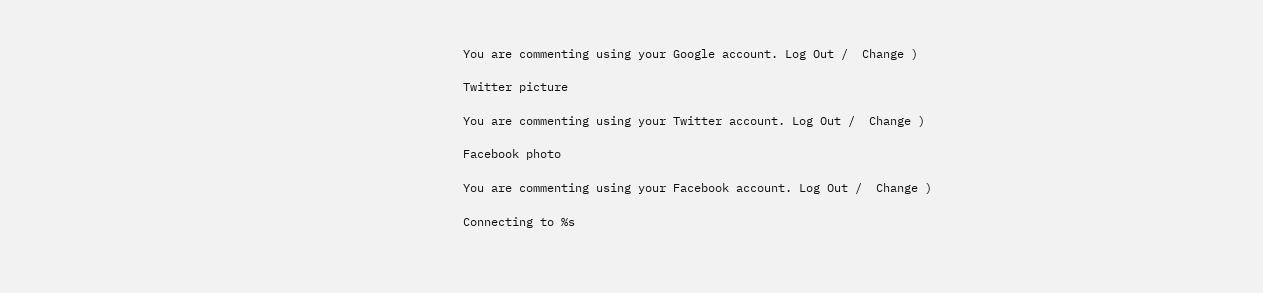You are commenting using your Google account. Log Out /  Change )

Twitter picture

You are commenting using your Twitter account. Log Out /  Change )

Facebook photo

You are commenting using your Facebook account. Log Out /  Change )

Connecting to %s